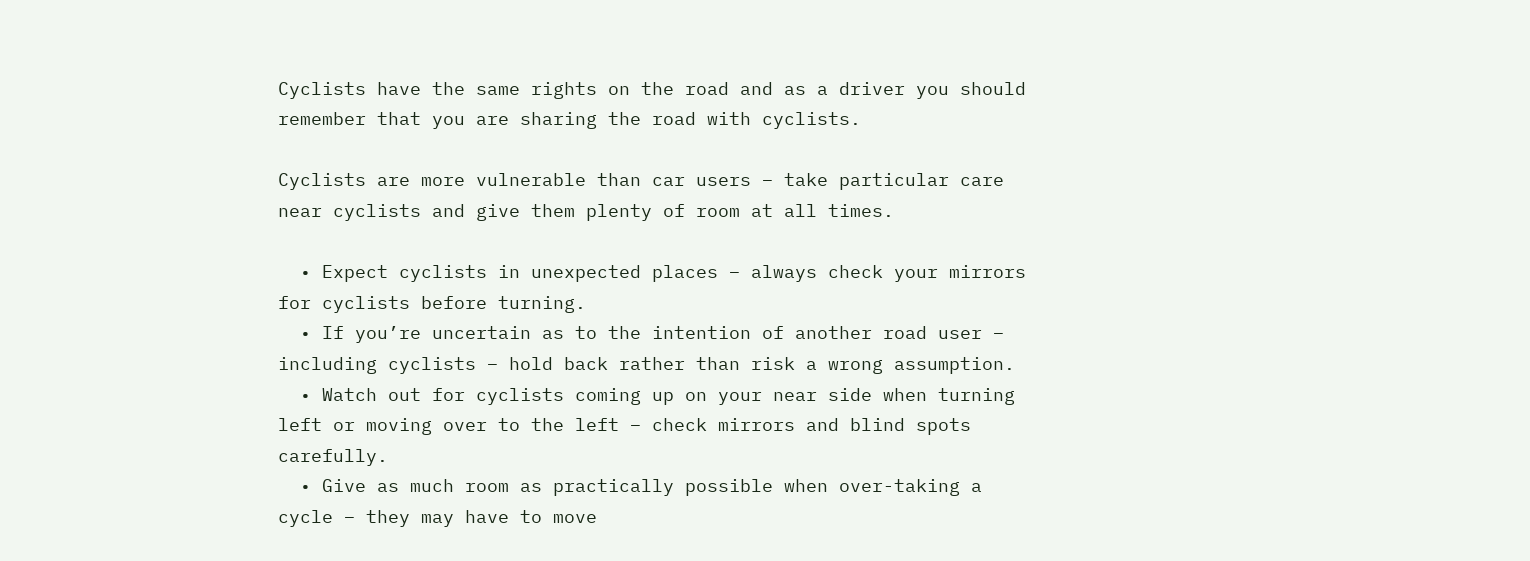Cyclists have the same rights on the road and as a driver you should remember that you are sharing the road with cyclists.

Cyclists are more vulnerable than car users – take particular care near cyclists and give them plenty of room at all times.

  • Expect cyclists in unexpected places – always check your mirrors for cyclists before turning.
  • If you’re uncertain as to the intention of another road user – including cyclists – hold back rather than risk a wrong assumption.
  • Watch out for cyclists coming up on your near side when turning left or moving over to the left – check mirrors and blind spots carefully.
  • Give as much room as practically possible when over-taking a cycle – they may have to move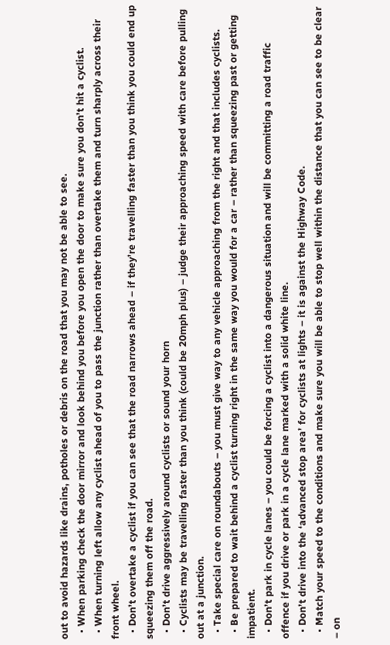out to avoid hazards like drains, potholes or debris on the road that you may not be able to see.
  • When parking check the door mirror and look behind you before you open the door to make sure you don’t hit a cyclist.
  • When turning left allow any cyclist ahead of you to pass the junction rather than overtake them and turn sharply across their front wheel.
  • Don’t overtake a cyclist if you can see that the road narrows ahead – if they’re travelling faster than you think you could end up squeezing them off the road.
  • Don’t drive aggressively around cyclists or sound your horn
  • Cyclists may be travelling faster than you think (could be 20mph plus) – judge their approaching speed with care before pulling out at a junction.
  • Take special care on roundabouts – you must give way to any vehicle approaching from the right and that includes cyclists.
  • Be prepared to wait behind a cyclist turning right in the same way you would for a car – rather than squeezing past or getting impatient.
  • Don’t park in cycle lanes – you could be forcing a cyclist into a dangerous situation and will be committing a road traffic offence if you drive or park in a cycle lane marked with a solid white line.
  • Don’t drive into the ‘advanced stop area’ for cyclists at lights – it is against the Highway Code.
  • Match your speed to the conditions and make sure you will be able to stop well within the distance that you can see to be clear – on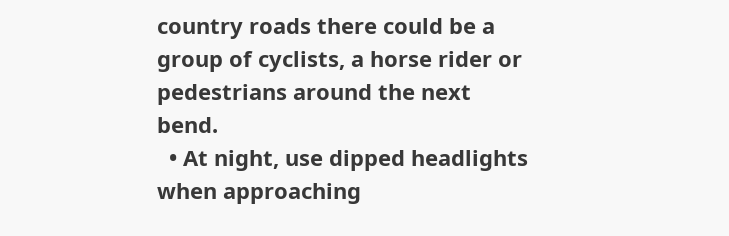country roads there could be a group of cyclists, a horse rider or pedestrians around the next bend.
  • At night, use dipped headlights when approaching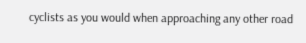cyclists as you would when approaching any other road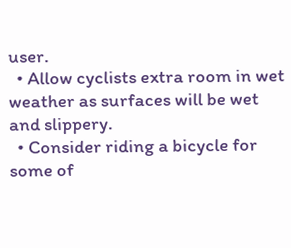user.
  • Allow cyclists extra room in wet weather as surfaces will be wet and slippery.
  • Consider riding a bicycle for some of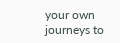your own journeys to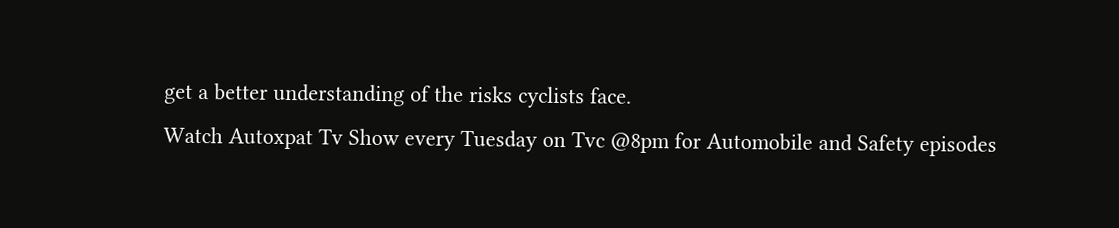get a better understanding of the risks cyclists face.
Watch Autoxpat Tv Show every Tuesday on Tvc @8pm for Automobile and Safety episodes